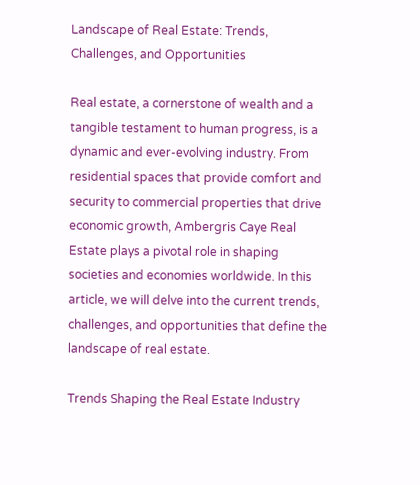Landscape of Real Estate: Trends, Challenges, and Opportunities

Real estate, a cornerstone of wealth and a tangible testament to human progress, is a dynamic and ever-evolving industry. From residential spaces that provide comfort and security to commercial properties that drive economic growth, Ambergris Caye Real Estate plays a pivotal role in shaping societies and economies worldwide. In this article, we will delve into the current trends, challenges, and opportunities that define the landscape of real estate.

Trends Shaping the Real Estate Industry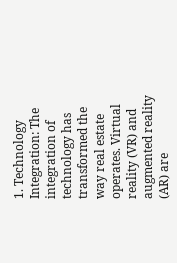1. Technology Integration: The integration of technology has transformed the way real estate operates. Virtual reality (VR) and augmented reality (AR) are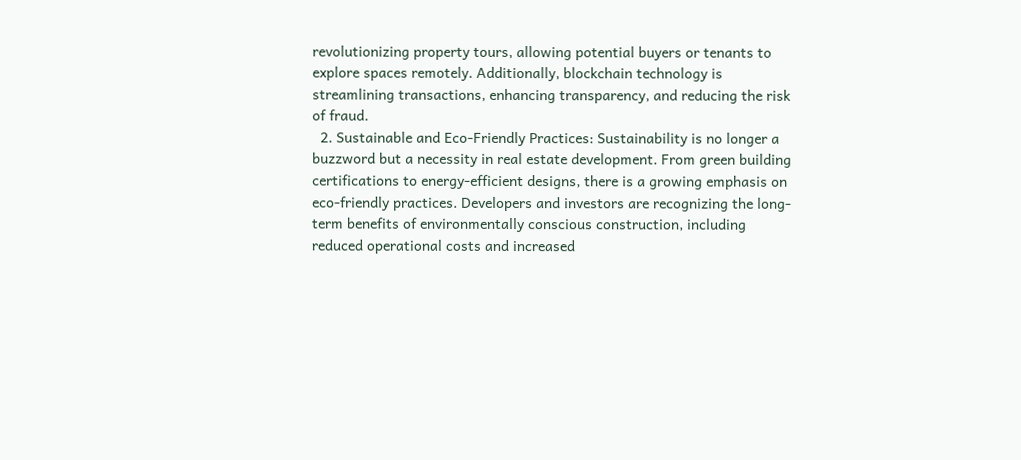revolutionizing property tours, allowing potential buyers or tenants to explore spaces remotely. Additionally, blockchain technology is streamlining transactions, enhancing transparency, and reducing the risk of fraud.
  2. Sustainable and Eco-Friendly Practices: Sustainability is no longer a buzzword but a necessity in real estate development. From green building certifications to energy-efficient designs, there is a growing emphasis on eco-friendly practices. Developers and investors are recognizing the long-term benefits of environmentally conscious construction, including reduced operational costs and increased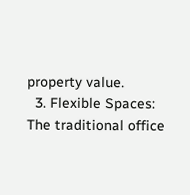property value.
  3. Flexible Spaces: The traditional office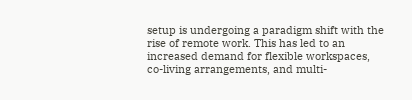setup is undergoing a paradigm shift with the rise of remote work. This has led to an increased demand for flexible workspaces, co-living arrangements, and multi-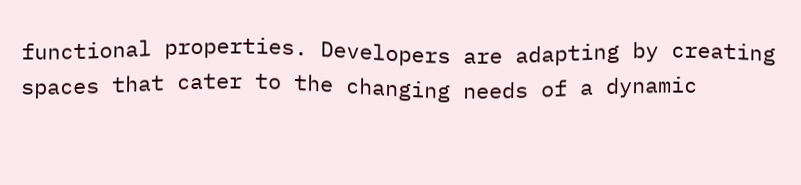functional properties. Developers are adapting by creating spaces that cater to the changing needs of a dynamic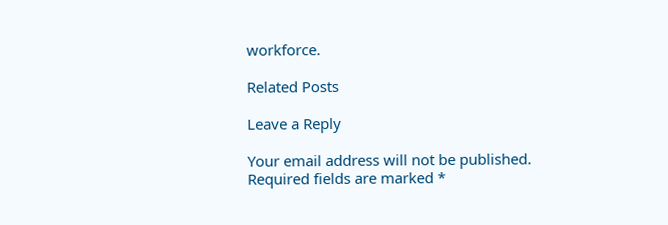workforce.

Related Posts

Leave a Reply

Your email address will not be published. Required fields are marked *